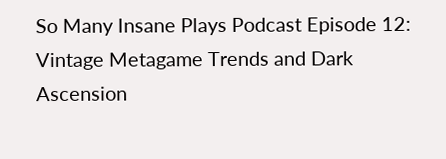So Many Insane Plays Podcast Episode 12: Vintage Metagame Trends and Dark Ascension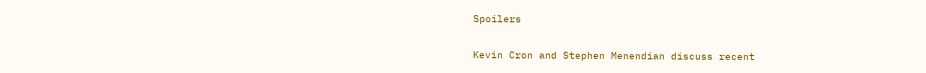Spoilers

Kevin Cron and Stephen Menendian discuss recent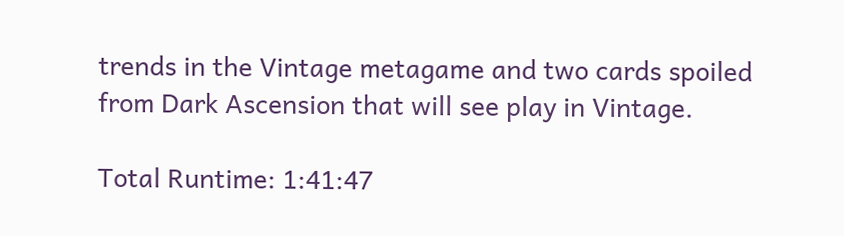trends in the Vintage metagame and two cards spoiled from Dark Ascension that will see play in Vintage.

Total Runtime: 1:41:47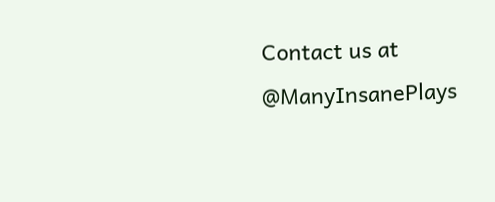Contact us at @ManyInsanePlays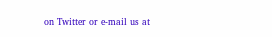on Twitter or e-mail us at